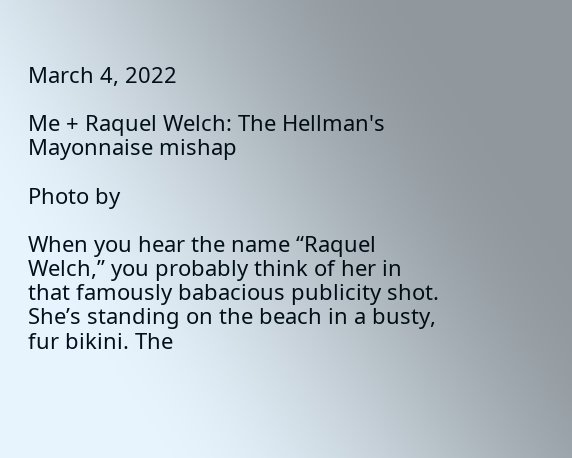March 4, 2022

Me + Raquel Welch: The Hellman's Mayonnaise mishap

Photo by

When you hear the name “Raquel Welch,” you probably think of her in that famously babacious publicity shot. She’s standing on the beach in a busty, fur bikini. The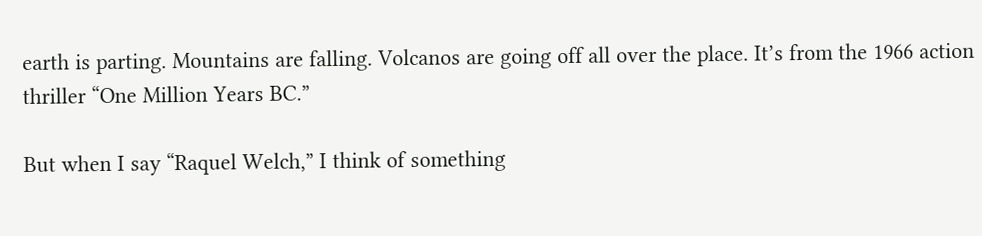earth is parting. Mountains are falling. Volcanos are going off all over the place. It’s from the 1966 action thriller “One Million Years BC.”

But when I say “Raquel Welch,” I think of something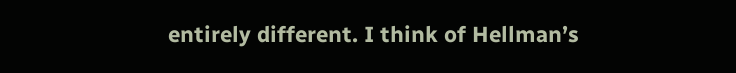entirely different. I think of Hellman’s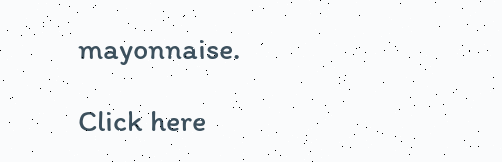mayonnaise.

Click here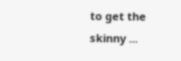to get the skinny ...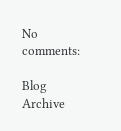No comments:

Blog Archive